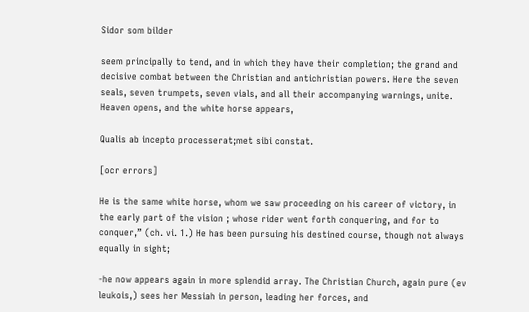Sidor som bilder

seem principally to tend, and in which they have their completion; the grand and decisive combat between the Christian and antichristian powers. Here the seven seals, seven trumpets, seven vials, and all their accompanying warnings, unite. Heaven opens, and the white horse appears,

Qualis ab incepto processerat;met sibi constat.

[ocr errors]

He is the same white horse, whom we saw proceeding on his career of victory, in the early part of the vision ; whose rider went forth conquering, and for to conquer,” (ch. vi. 1.) He has been pursuing his destined course, though not always equally in sight;

-he now appears again in more splendid array. The Christian Church, again pure (ev leukois,) sees her Messiah in person, leading her forces, and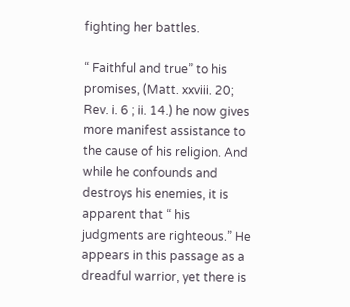fighting her battles.

“ Faithful and true” to his promises, (Matt. xxviii. 20; Rev. i. 6 ; ii. 14.) he now gives more manifest assistance to the cause of his religion. And while he confounds and destroys his enemies, it is apparent that “ his judgments are righteous.” He appears in this passage as a dreadful warrior, yet there is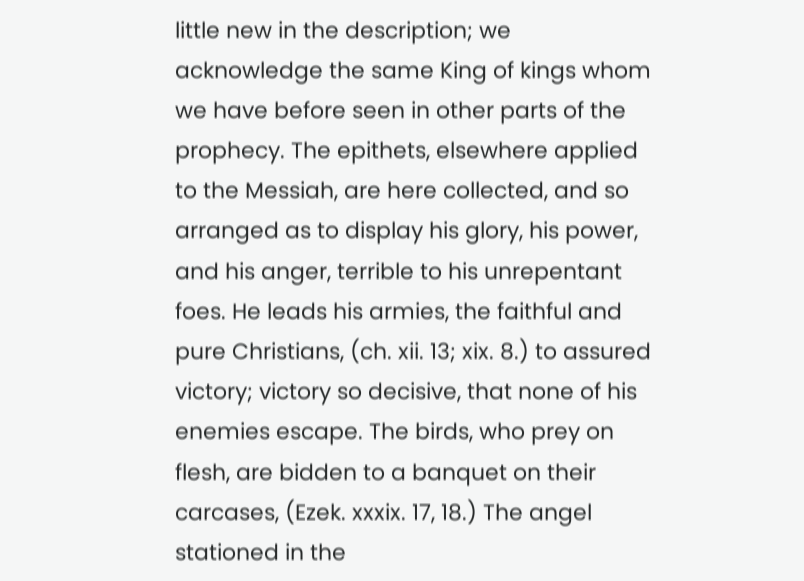little new in the description; we acknowledge the same King of kings whom we have before seen in other parts of the prophecy. The epithets, elsewhere applied to the Messiah, are here collected, and so arranged as to display his glory, his power, and his anger, terrible to his unrepentant foes. He leads his armies, the faithful and pure Christians, (ch. xii. 13; xix. 8.) to assured victory; victory so decisive, that none of his enemies escape. The birds, who prey on flesh, are bidden to a banquet on their carcases, (Ezek. xxxix. 17, 18.) The angel stationed in the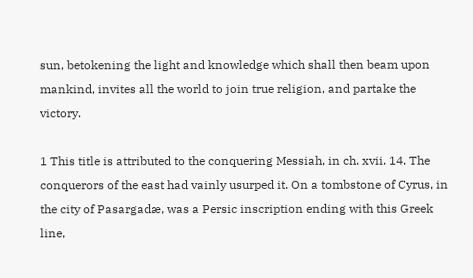sun, betokening the light and knowledge which shall then beam upon mankind, invites all the world to join true religion, and partake the victory.

1 This title is attributed to the conquering Messiah, in ch. xvii. 14. The conquerors of the east had vainly usurped it. On a tombstone of Cyrus, in the city of Pasargadæ, was a Persic inscription ending with this Greek line,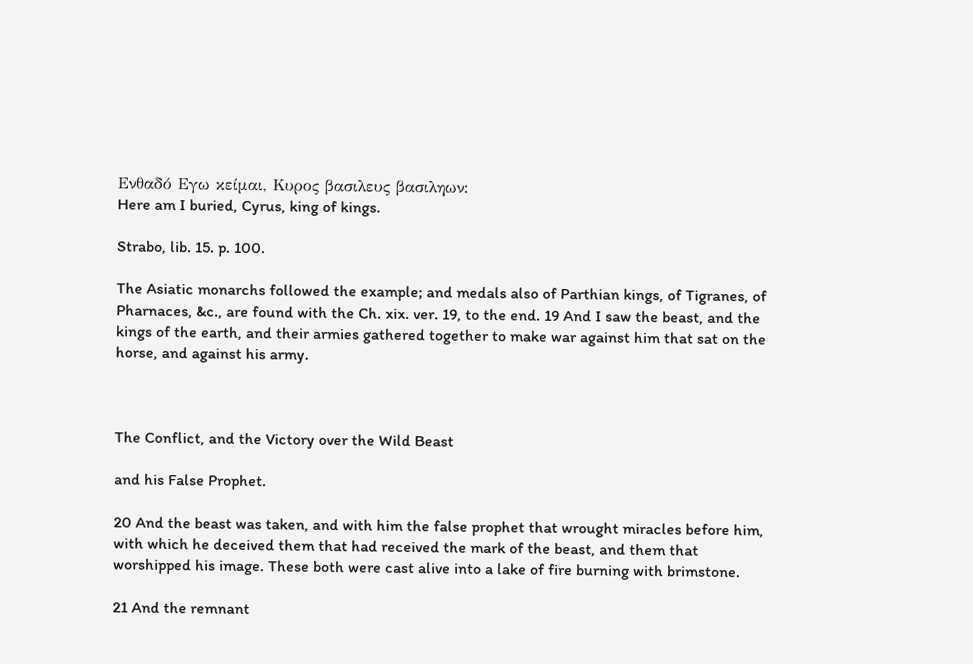Ενθαδό Εγω κείμαι, Κυρος βασιλευς βασιληων:
Here am I buried, Cyrus, king of kings.

Strabo, lib. 15. p. 100.

The Asiatic monarchs followed the example; and medals also of Parthian kings, of Tigranes, of Pharnaces, &c., are found with the Ch. xix. ver. 19, to the end. 19 And I saw the beast, and the kings of the earth, and their armies gathered together to make war against him that sat on the horse, and against his army.



The Conflict, and the Victory over the Wild Beast

and his False Prophet.

20 And the beast was taken, and with him the false prophet that wrought miracles before him, with which he deceived them that had received the mark of the beast, and them that worshipped his image. These both were cast alive into a lake of fire burning with brimstone.

21 And the remnant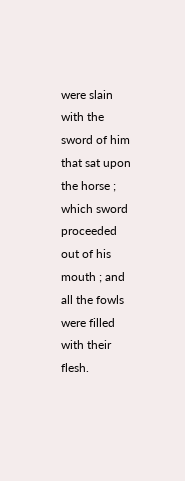were slain with the sword of him that sat upon the horse ; which sword proceeded out of his mouth ; and all the fowls were filled with their flesh.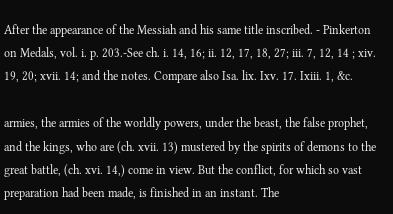After the appearance of the Messiah and his same title inscribed. - Pinkerton on Medals, vol. i. p. 203.-See ch. i. 14, 16; ii. 12, 17, 18, 27; iii. 7, 12, 14 ; xiv. 19, 20; xvii. 14; and the notes. Compare also Isa. lix. Ixv. 17. Ixiii. 1, &c.

armies, the armies of the worldly powers, under the beast, the false prophet, and the kings, who are (ch. xvii. 13) mustered by the spirits of demons to the great battle, (ch. xvi. 14,) come in view. But the conflict, for which so vast preparation had been made, is finished in an instant. The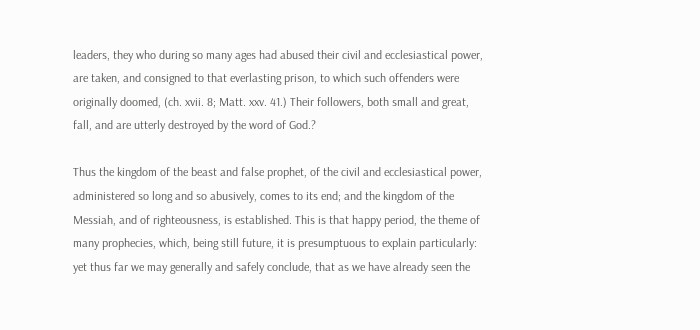leaders, they who during so many ages had abused their civil and ecclesiastical power, are taken, and consigned to that everlasting prison, to which such offenders were originally doomed, (ch. xvii. 8; Matt. xxv. 41.) Their followers, both small and great, fall, and are utterly destroyed by the word of God.?

Thus the kingdom of the beast and false prophet, of the civil and ecclesiastical power, administered so long and so abusively, comes to its end; and the kingdom of the Messiah, and of righteousness, is established. This is that happy period, the theme of many prophecies, which, being still future, it is presumptuous to explain particularly: yet thus far we may generally and safely conclude, that as we have already seen the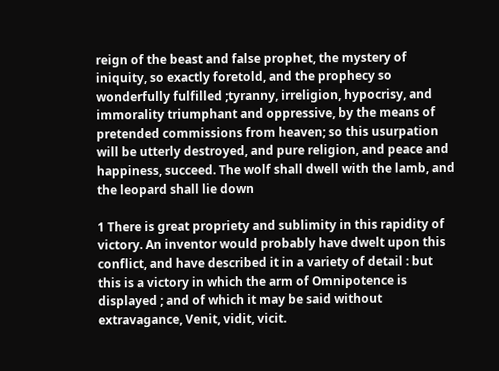reign of the beast and false prophet, the mystery of iniquity, so exactly foretold, and the prophecy so wonderfully fulfilled ;tyranny, irreligion, hypocrisy, and immorality triumphant and oppressive, by the means of pretended commissions from heaven; so this usurpation will be utterly destroyed, and pure religion, and peace and happiness, succeed. The wolf shall dwell with the lamb, and the leopard shall lie down

1 There is great propriety and sublimity in this rapidity of victory. An inventor would probably have dwelt upon this conflict, and have described it in a variety of detail : but this is a victory in which the arm of Omnipotence is displayed ; and of which it may be said without extravagance, Venit, vidit, vicit.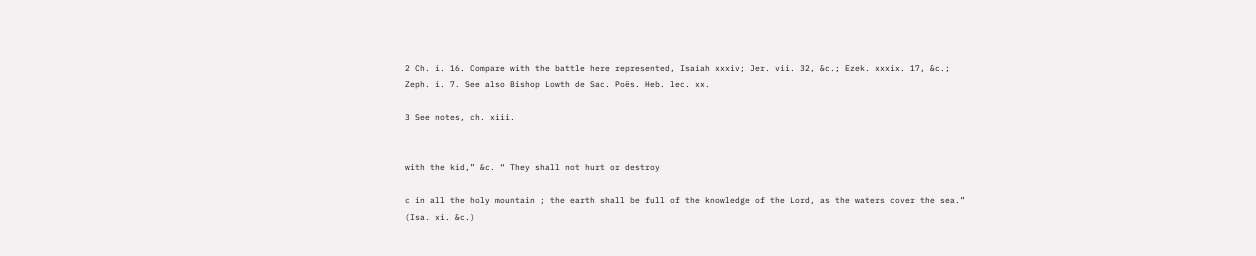2 Ch. i. 16. Compare with the battle here represented, Isaiah xxxiv; Jer. vii. 32, &c.; Ezek. xxxix. 17, &c.; Zeph. i. 7. See also Bishop Lowth de Sac. Poës. Heb. lec. xx.

3 See notes, ch. xiii.


with the kid,” &c. “ They shall not hurt or destroy

c in all the holy mountain ; the earth shall be full of the knowledge of the Lord, as the waters cover the sea.” (Isa. xi. &c.)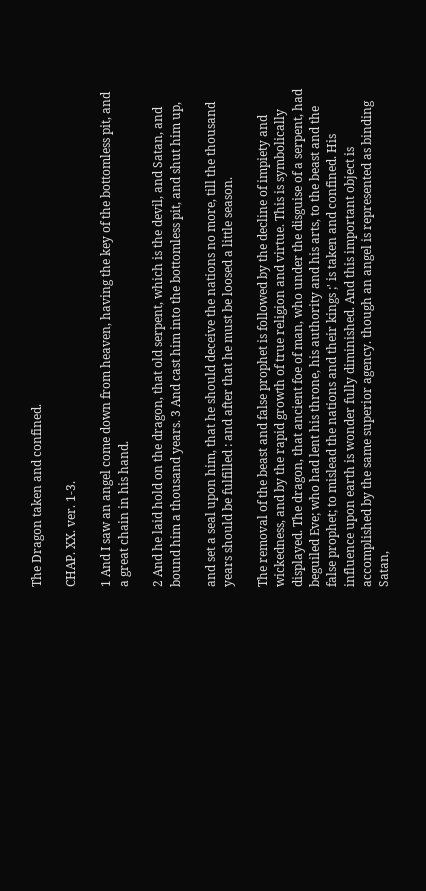The Dragon taken and confined.

CHAP. XX. ver. 1-3.

1 And I saw an angel come down from heaven, having the key of the bottomless pit, and a great chain in his hand.

2 And he laid hold on the dragon, that old serpent, which is the devil, and Satan, and bound him a thousand years. 3 And cast him into the bottomless pit, and shut him up,

and set a seal upon him, that he should deceive the nations no more, till the thousand years should be fulfilled : and after that he must be loosed a little season.

The removal of the beast and false prophet is followed by the decline of impiety and wickedness, and by the rapid growth of true religion and virtue. This is symbolically displayed. The dragon, that ancient foe of man, who under the disguise of a serpent, had beguiled Eve; who had lent his throne, his authority and his arts, to the beast and the false prophet; to mislead the nations and their kings ;' is taken and confined. His influence upon earth is wonder fully diminished. And this important object is accomplished by the same superior agency. though an angel is represented as binding Satan,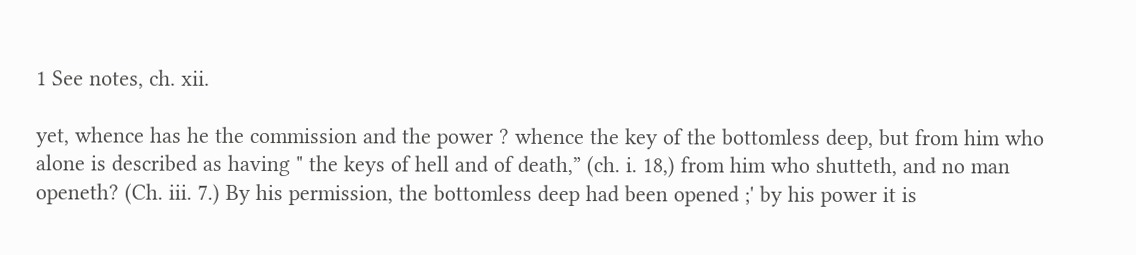1 See notes, ch. xii.

yet, whence has he the commission and the power ? whence the key of the bottomless deep, but from him who alone is described as having " the keys of hell and of death,” (ch. i. 18,) from him who shutteth, and no man openeth? (Ch. iii. 7.) By his permission, the bottomless deep had been opened ;' by his power it is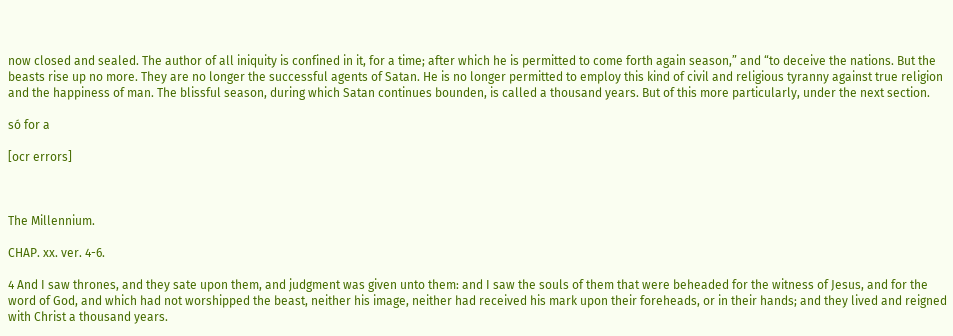now closed and sealed. The author of all iniquity is confined in it, for a time; after which he is permitted to come forth again season,” and “to deceive the nations. But the beasts rise up no more. They are no longer the successful agents of Satan. He is no longer permitted to employ this kind of civil and religious tyranny against true religion and the happiness of man. The blissful season, during which Satan continues bounden, is called a thousand years. But of this more particularly, under the next section.

só for a

[ocr errors]



The Millennium.

CHAP. xx. ver. 4-6.

4 And I saw thrones, and they sate upon them, and judgment was given unto them: and I saw the souls of them that were beheaded for the witness of Jesus, and for the word of God, and which had not worshipped the beast, neither his image, neither had received his mark upon their foreheads, or in their hands; and they lived and reigned with Christ a thousand years.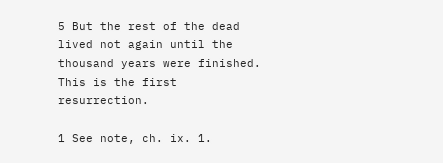5 But the rest of the dead lived not again until the thousand years were finished. This is the first resurrection.

1 See note, ch. ix. 1.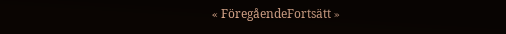« FöregåendeFortsätt »